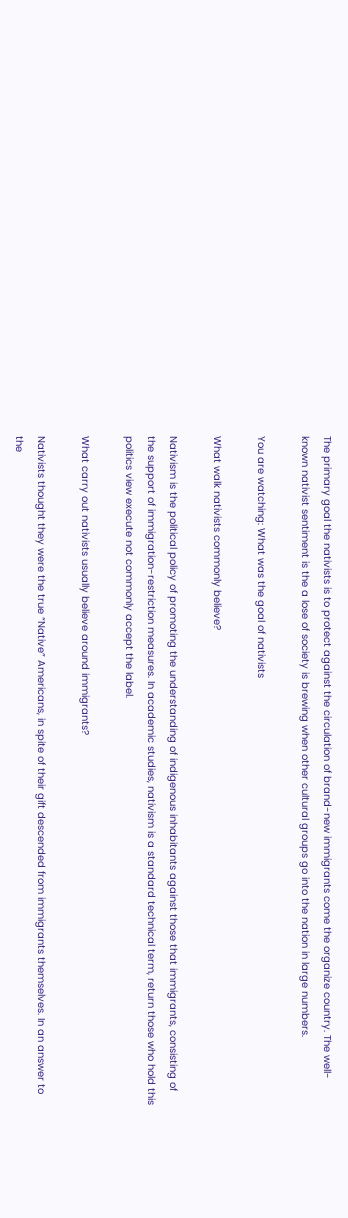The primary goal the nativists is to protect against the circulation of brand-new immigrants come the organize country. The well-known nativist sentiment is the a lose of society is brewing when other cultural groups go into the nation in large numbers.

You are watching: What was the goal of nativists

What walk nativists commonly believe?

Nativism is the political policy of promoting the understanding of indigenous inhabitants against those that immigrants, consisting of the support of immigration-restriction measures. In academic studies, nativism is a standard technical term, return those who hold this politics view execute not commonly accept the label.

What carry out nativists usually believe around immigrants?

Nativists thought they were the true “Native” Americans, in spite of their gift descended from immigrants themselves. In an answer to the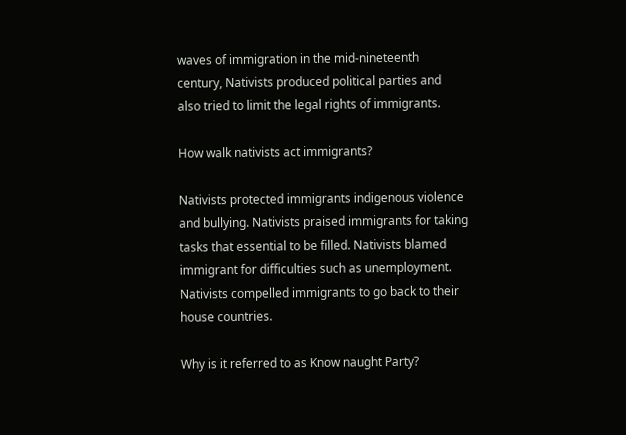waves of immigration in the mid-nineteenth century, Nativists produced political parties and also tried to limit the legal rights of immigrants.

How walk nativists act immigrants?

Nativists protected immigrants indigenous violence and bullying. Nativists praised immigrants for taking tasks that essential to be filled. Nativists blamed immigrant for difficulties such as unemployment. Nativists compelled immigrants to go back to their house countries.

Why is it referred to as Know naught Party?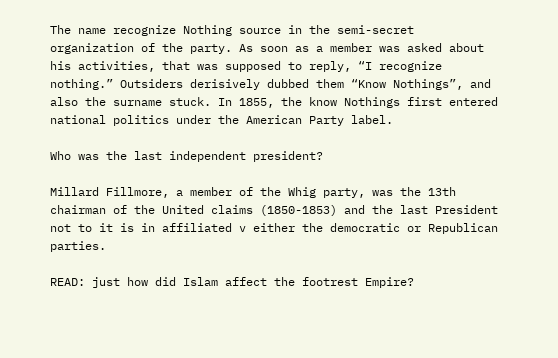The name recognize Nothing source in the semi-secret organization of the party. As soon as a member was asked about his activities, that was supposed to reply, “I recognize nothing.” Outsiders derisively dubbed them “Know Nothings”, and also the surname stuck. In 1855, the know Nothings first entered national politics under the American Party label.

Who was the last independent president?

Millard Fillmore, a member of the Whig party, was the 13th chairman of the United claims (1850-1853) and the last President not to it is in affiliated v either the democratic or Republican parties.

READ: just how did Islam affect the footrest Empire?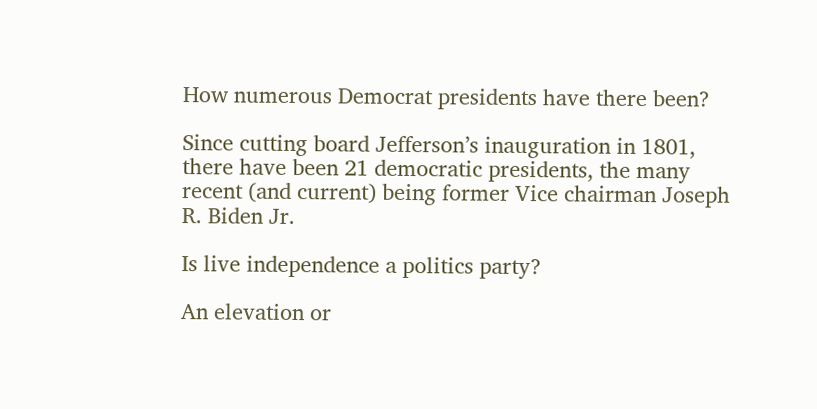How numerous Democrat presidents have there been?

Since cutting board Jefferson’s inauguration in 1801, there have been 21 democratic presidents, the many recent (and current) being former Vice chairman Joseph R. Biden Jr.

Is live independence a politics party?

An elevation or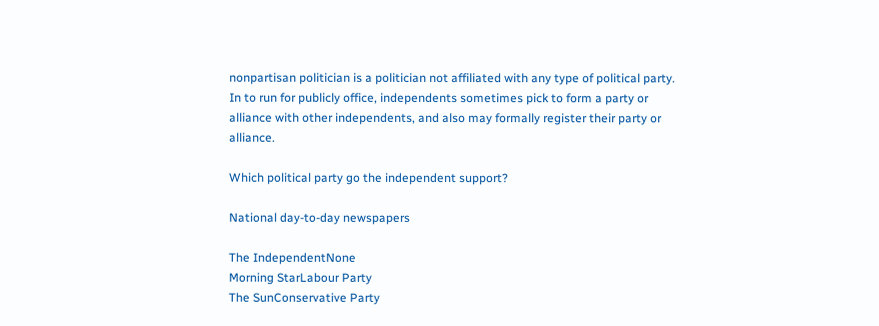nonpartisan politician is a politician not affiliated with any type of political party. In to run for publicly office, independents sometimes pick to form a party or alliance with other independents, and also may formally register their party or alliance.

Which political party go the independent support?

National day-to-day newspapers

The IndependentNone
Morning StarLabour Party
The SunConservative Party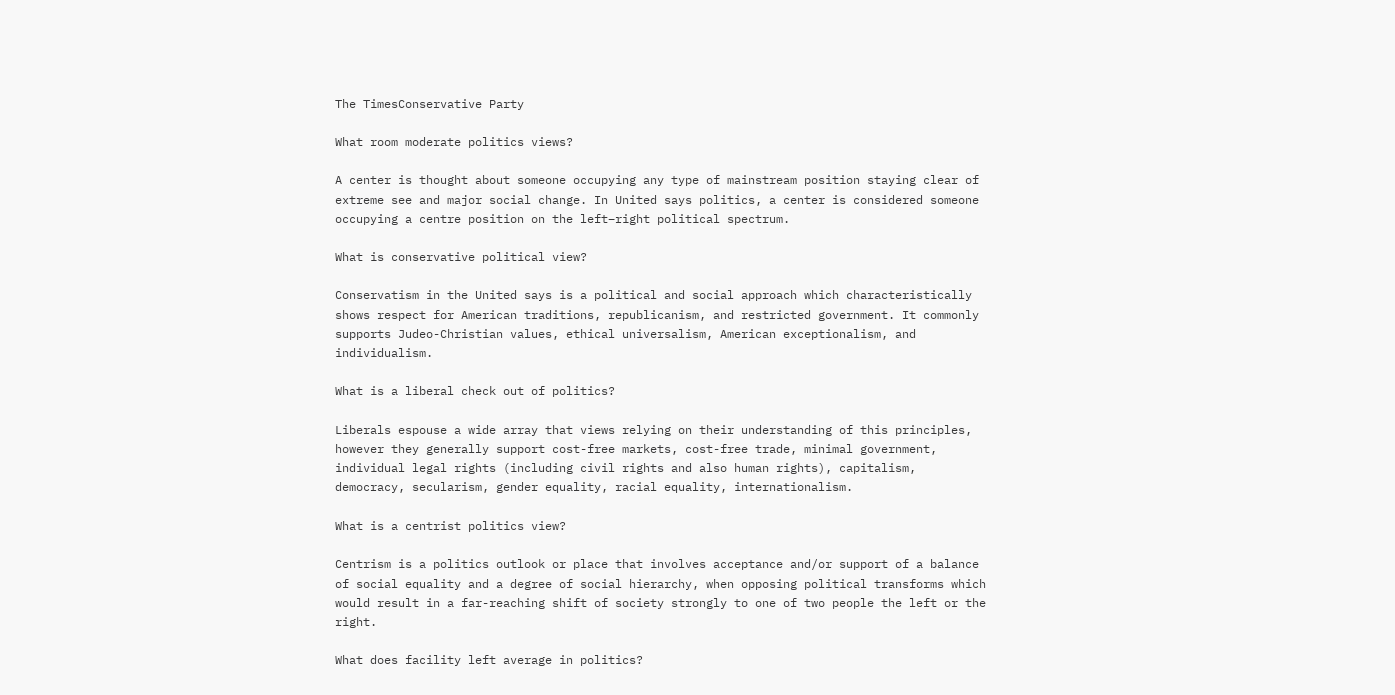The TimesConservative Party

What room moderate politics views?

A center is thought about someone occupying any type of mainstream position staying clear of extreme see and major social change. In United says politics, a center is considered someone occupying a centre position on the left–right political spectrum.

What is conservative political view?

Conservatism in the United says is a political and social approach which characteristically shows respect for American traditions, republicanism, and restricted government. It commonly supports Judeo-Christian values, ethical universalism, American exceptionalism, and individualism.

What is a liberal check out of politics?

Liberals espouse a wide array that views relying on their understanding of this principles, however they generally support cost-free markets, cost-free trade, minimal government, individual legal rights (including civil rights and also human rights), capitalism, democracy, secularism, gender equality, racial equality, internationalism.

What is a centrist politics view?

Centrism is a politics outlook or place that involves acceptance and/or support of a balance of social equality and a degree of social hierarchy, when opposing political transforms which would result in a far-reaching shift of society strongly to one of two people the left or the right.

What does facility left average in politics?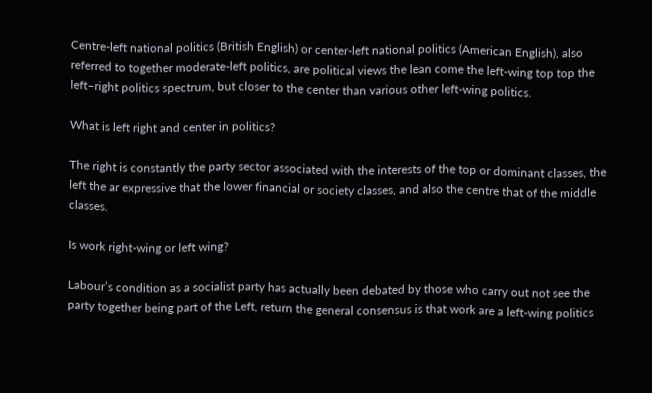Centre-left national politics (British English) or center-left national politics (American English), also referred to together moderate-left politics, are political views the lean come the left-wing top top the left–right politics spectrum, but closer to the center than various other left-wing politics.

What is left right and center in politics?

The right is constantly the party sector associated with the interests of the top or dominant classes, the left the ar expressive that the lower financial or society classes, and also the centre that of the middle classes.

Is work right-wing or left wing?

Labour’s condition as a socialist party has actually been debated by those who carry out not see the party together being part of the Left, return the general consensus is that work are a left-wing politics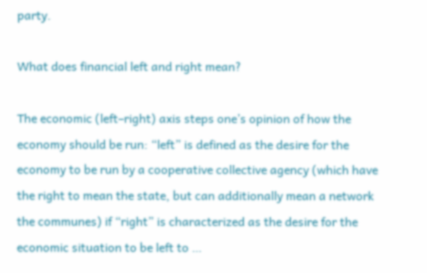party.

What does financial left and right mean?

The economic (left–right) axis steps one’s opinion of how the economy should be run: “left” is defined as the desire for the economy to be run by a cooperative collective agency (which have the right to mean the state, but can additionally mean a network the communes) if “right” is characterized as the desire for the economic situation to be left to …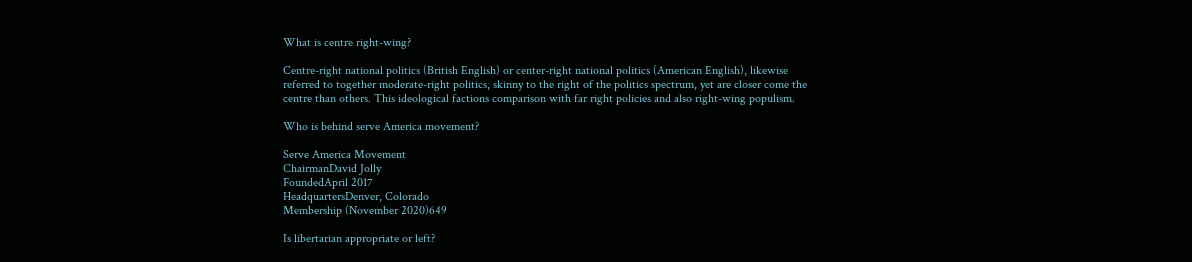What is centre right-wing?

Centre-right national politics (British English) or center-right national politics (American English), likewise referred to together moderate-right politics, skinny to the right of the politics spectrum, yet are closer come the centre than others. This ideological factions comparison with far right policies and also right-wing populism.

Who is behind serve America movement?

Serve America Movement
ChairmanDavid Jolly
FoundedApril 2017
HeadquartersDenver, Colorado
Membership (November 2020)649

Is libertarian appropriate or left?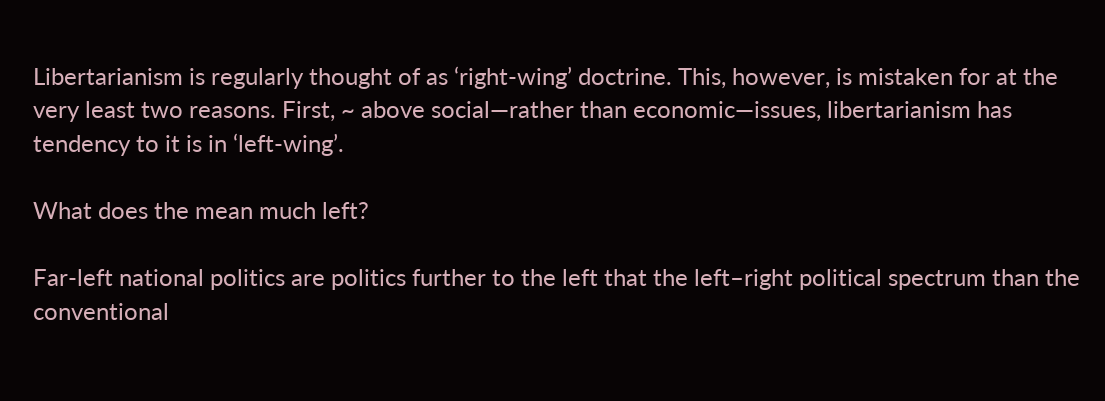Libertarianism is regularly thought of as ‘right-wing’ doctrine. This, however, is mistaken for at the very least two reasons. First, ~ above social—rather than economic—issues, libertarianism has tendency to it is in ‘left-wing’.

What does the mean much left?

Far-left national politics are politics further to the left that the left–right political spectrum than the conventional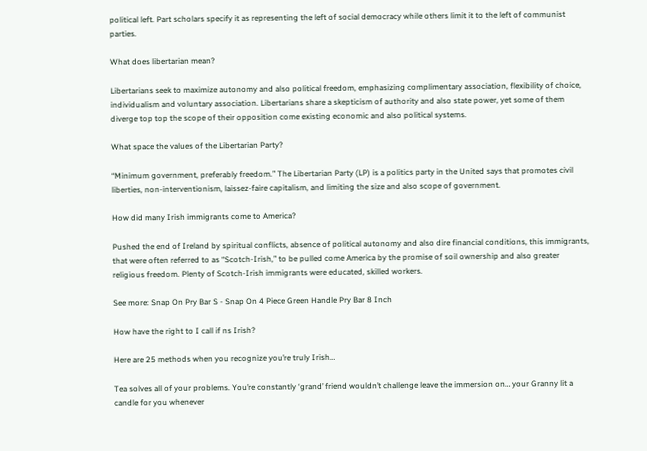political left. Part scholars specify it as representing the left of social democracy while others limit it to the left of communist parties.

What does libertarian mean?

Libertarians seek to maximize autonomy and also political freedom, emphasizing complimentary association, flexibility of choice, individualism and voluntary association. Libertarians share a skepticism of authority and also state power, yet some of them diverge top top the scope of their opposition come existing economic and also political systems.

What space the values of the Libertarian Party?

“Minimum government, preferably freedom.” The Libertarian Party (LP) is a politics party in the United says that promotes civil liberties, non-interventionism, laissez-faire capitalism, and limiting the size and also scope of government.

How did many Irish immigrants come to America?

Pushed the end of Ireland by spiritual conflicts, absence of political autonomy and also dire financial conditions, this immigrants, that were often referred to as “Scotch-Irish,” to be pulled come America by the promise of soil ownership and also greater religious freedom. Plenty of Scotch-Irish immigrants were educated, skilled workers.

See more: Snap On Pry Bar S - Snap On 4 Piece Green Handle Pry Bar 8 Inch

How have the right to I call if ns Irish?

Here are 25 methods when you recognize you’re truly Irish…

Tea solves all of your problems. You’re constantly ‘grand’ friend wouldn’t challenge leave the immersion on… your Granny lit a candle for you whenever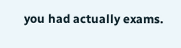you had actually exams.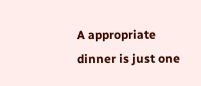A appropriate dinner is just one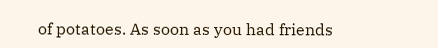of potatoes. As soon as you had friends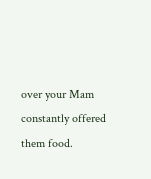over your Mam constantly offered them food.